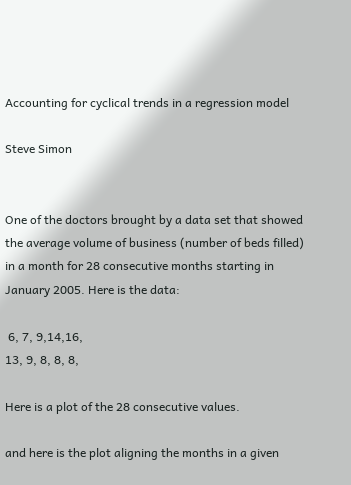Accounting for cyclical trends in a regression model

Steve Simon


One of the doctors brought by a data set that showed the average volume of business (number of beds filled) in a month for 28 consecutive months starting in January 2005. Here is the data:

 6, 7, 9,14,16,
13, 9, 8, 8, 8,

Here is a plot of the 28 consecutive values.

and here is the plot aligning the months in a given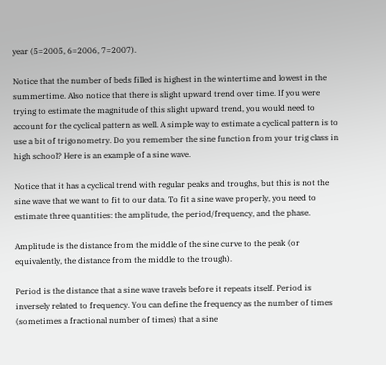year (5=2005, 6=2006, 7=2007).

Notice that the number of beds filled is highest in the wintertime and lowest in the summertime. Also notice that there is slight upward trend over time. If you were trying to estimate the magnitude of this slight upward trend, you would need to account for the cyclical pattern as well. A simple way to estimate a cyclical pattern is to use a bit of trigonometry. Do you remember the sine function from your trig class in high school? Here is an example of a sine wave.

Notice that it has a cyclical trend with regular peaks and troughs, but this is not the sine wave that we want to fit to our data. To fit a sine wave properly, you need to estimate three quantities: the amplitude, the period/frequency, and the phase.

Amplitude is the distance from the middle of the sine curve to the peak (or equivalently, the distance from the middle to the trough).

Period is the distance that a sine wave travels before it repeats itself. Period is inversely related to frequency. You can define the frequency as the number of times (sometimes a fractional number of times) that a sine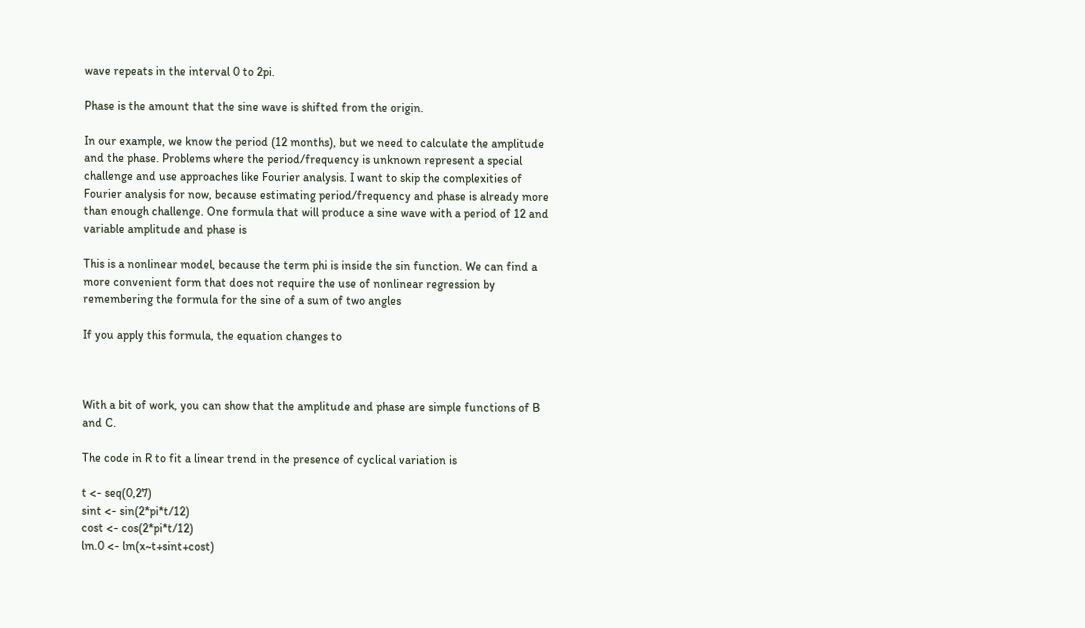wave repeats in the interval 0 to 2pi.

Phase is the amount that the sine wave is shifted from the origin.

In our example, we know the period (12 months), but we need to calculate the amplitude and the phase. Problems where the period/frequency is unknown represent a special challenge and use approaches like Fourier analysis. I want to skip the complexities of Fourier analysis for now, because estimating period/frequency and phase is already more than enough challenge. One formula that will produce a sine wave with a period of 12 and variable amplitude and phase is

This is a nonlinear model, because the term phi is inside the sin function. We can find a more convenient form that does not require the use of nonlinear regression by remembering the formula for the sine of a sum of two angles

If you apply this formula, the equation changes to



With a bit of work, you can show that the amplitude and phase are simple functions of B and C.

The code in R to fit a linear trend in the presence of cyclical variation is

t <- seq(0,27)
sint <- sin(2*pi*t/12)
cost <- cos(2*pi*t/12)
lm.0 <- lm(x~t+sint+cost)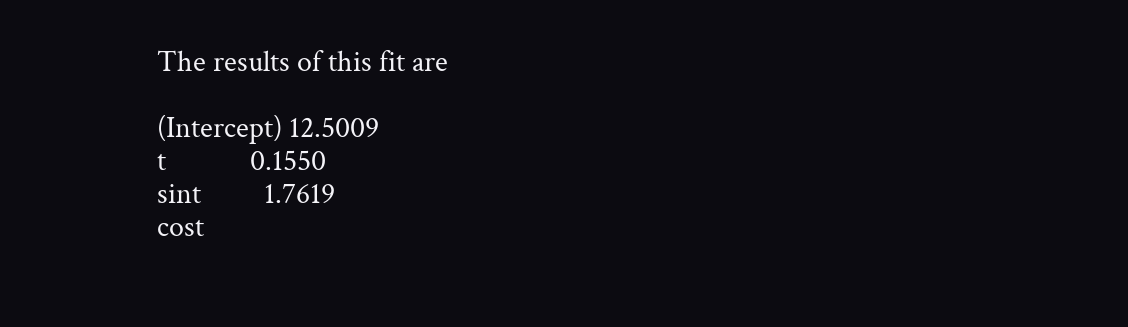The results of this fit are

(Intercept) 12.5009
t            0.1550
sint         1.7619
cost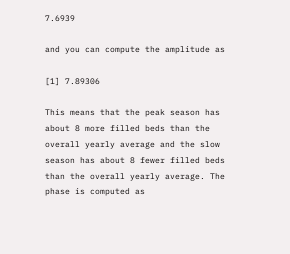7.6939

and you can compute the amplitude as

[1] 7.89306

This means that the peak season has about 8 more filled beds than the overall yearly average and the slow season has about 8 fewer filled beds than the overall yearly average. The phase is computed as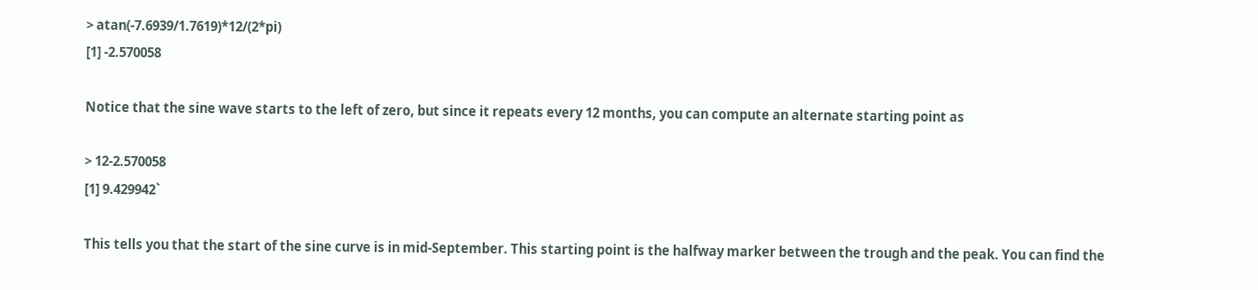> atan(-7.6939/1.7619)*12/(2*pi)
[1] -2.570058

Notice that the sine wave starts to the left of zero, but since it repeats every 12 months, you can compute an alternate starting point as

> 12-2.570058
[1] 9.429942`

This tells you that the start of the sine curve is in mid-September. This starting point is the halfway marker between the trough and the peak. You can find the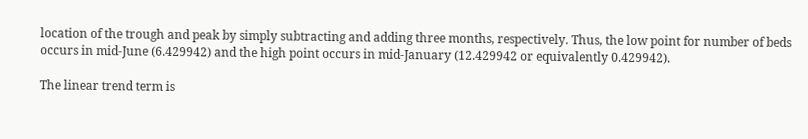location of the trough and peak by simply subtracting and adding three months, respectively. Thus, the low point for number of beds occurs in mid-June (6.429942) and the high point occurs in mid-January (12.429942 or equivalently 0.429942).

The linear trend term is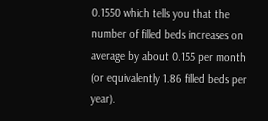0.1550 which tells you that the number of filled beds increases on average by about 0.155 per month (or equivalently 1.86 filled beds per year).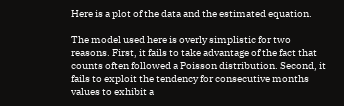Here is a plot of the data and the estimated equation.

The model used here is overly simplistic for two reasons. First, it fails to take advantage of the fact that counts often followed a Poisson distribution. Second, it fails to exploit the tendency for consecutive months values to exhibit a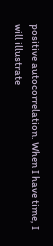positive autocorrelation. When I have time, I will illustrate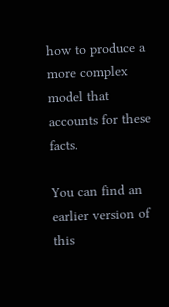how to produce a more complex model that accounts for these facts.

You can find an earlier version of this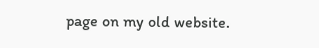page on my old website.